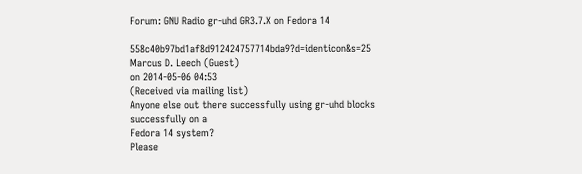Forum: GNU Radio gr-uhd GR3.7.X on Fedora 14

558c40b97bd1af8d912424757714bda9?d=identicon&s=25 Marcus D. Leech (Guest)
on 2014-05-06 04:53
(Received via mailing list)
Anyone else out there successfully using gr-uhd blocks successfully on a
Fedora 14 system?
Please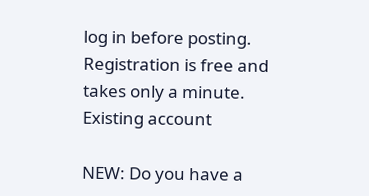log in before posting. Registration is free and takes only a minute.
Existing account

NEW: Do you have a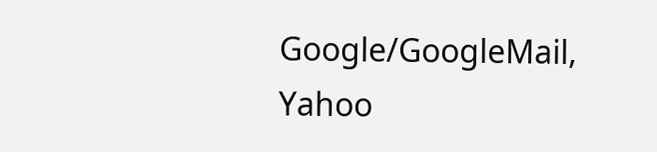Google/GoogleMail, Yahoo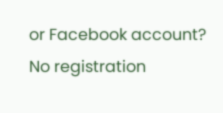or Facebook account? No registration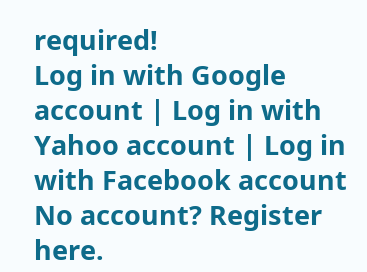required!
Log in with Google account | Log in with Yahoo account | Log in with Facebook account
No account? Register here.